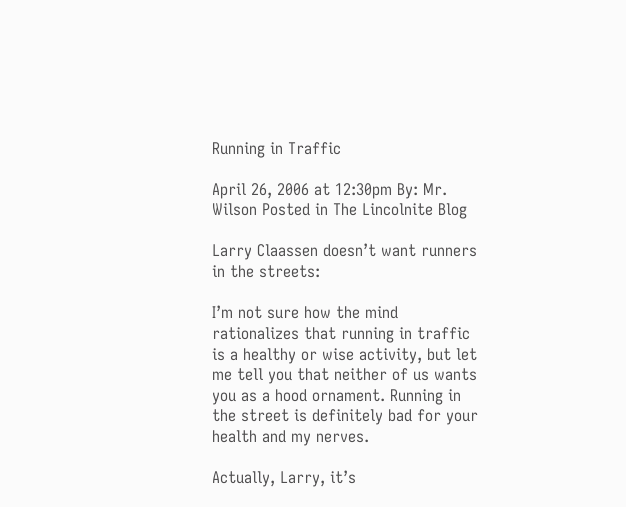Running in Traffic

April 26, 2006 at 12:30pm By: Mr. Wilson Posted in The Lincolnite Blog

Larry Claassen doesn’t want runners in the streets:

I’m not sure how the mind rationalizes that running in traffic is a healthy or wise activity, but let me tell you that neither of us wants you as a hood ornament. Running in the street is definitely bad for your health and my nerves.

Actually, Larry, it’s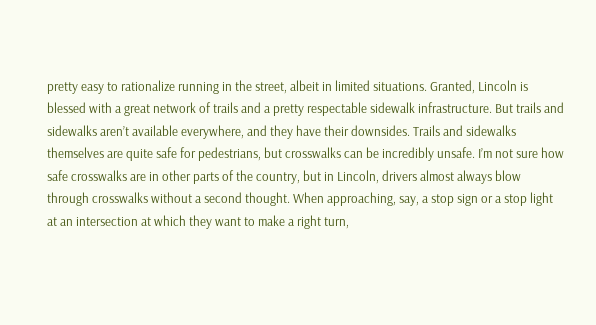pretty easy to rationalize running in the street, albeit in limited situations. Granted, Lincoln is blessed with a great network of trails and a pretty respectable sidewalk infrastructure. But trails and sidewalks aren’t available everywhere, and they have their downsides. Trails and sidewalks themselves are quite safe for pedestrians, but crosswalks can be incredibly unsafe. I’m not sure how safe crosswalks are in other parts of the country, but in Lincoln, drivers almost always blow through crosswalks without a second thought. When approaching, say, a stop sign or a stop light at an intersection at which they want to make a right turn,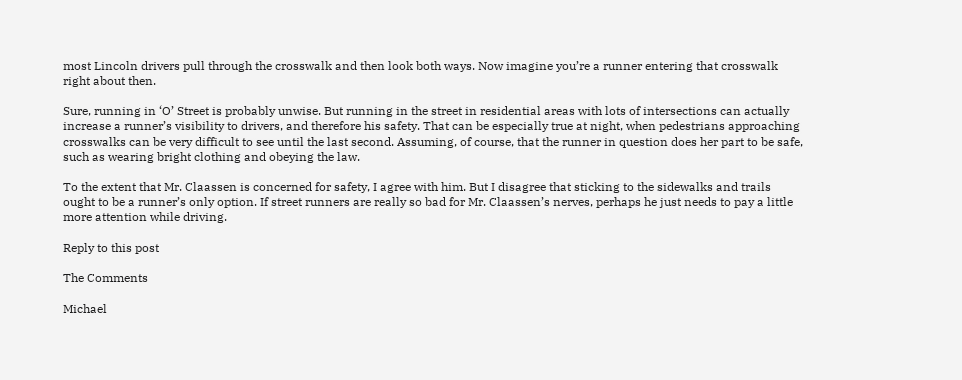most Lincoln drivers pull through the crosswalk and then look both ways. Now imagine you’re a runner entering that crosswalk right about then.

Sure, running in ‘O’ Street is probably unwise. But running in the street in residential areas with lots of intersections can actually increase a runner’s visibility to drivers, and therefore his safety. That can be especially true at night, when pedestrians approaching crosswalks can be very difficult to see until the last second. Assuming, of course, that the runner in question does her part to be safe, such as wearing bright clothing and obeying the law.

To the extent that Mr. Claassen is concerned for safety, I agree with him. But I disagree that sticking to the sidewalks and trails ought to be a runner’s only option. If street runners are really so bad for Mr. Claassen’s nerves, perhaps he just needs to pay a little more attention while driving.

Reply to this post

The Comments

Michael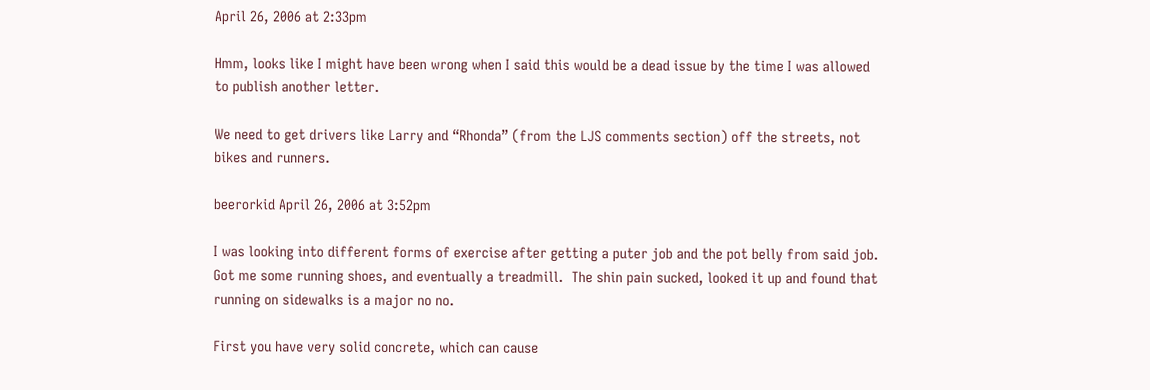April 26, 2006 at 2:33pm

Hmm, looks like I might have been wrong when I said this would be a dead issue by the time I was allowed to publish another letter.

We need to get drivers like Larry and “Rhonda” (from the LJS comments section) off the streets, not bikes and runners.

beerorkid April 26, 2006 at 3:52pm

I was looking into different forms of exercise after getting a puter job and the pot belly from said job.  Got me some running shoes, and eventually a treadmill.  The shin pain sucked, looked it up and found that running on sidewalks is a major no no.

First you have very solid concrete, which can cause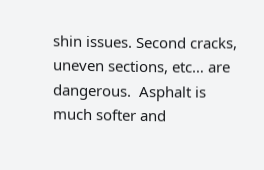shin issues. Second cracks, uneven sections, etc… are dangerous.  Asphalt is much softer and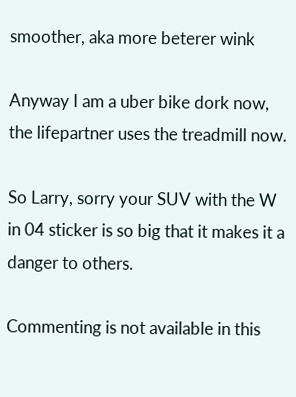smoother, aka more beterer wink

Anyway I am a uber bike dork now, the lifepartner uses the treadmill now.

So Larry, sorry your SUV with the W in 04 sticker is so big that it makes it a danger to others.

Commenting is not available in this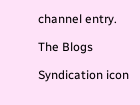channel entry.

The Blogs

Syndication icon